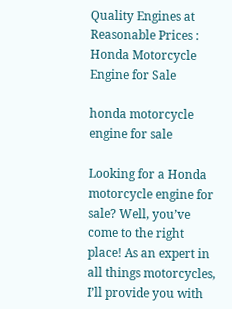Quality Engines at Reasonable Prices : Honda Motorcycle Engine for Sale

honda motorcycle engine for sale

Looking for a Honda motorcycle engine for sale? Well, you’ve come to the right place! As an expert in all things motorcycles, I’ll provide you with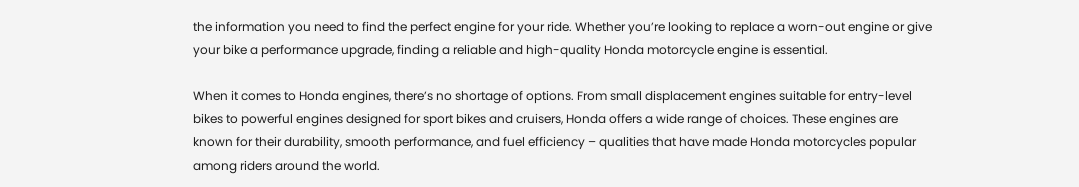the information you need to find the perfect engine for your ride. Whether you’re looking to replace a worn-out engine or give your bike a performance upgrade, finding a reliable and high-quality Honda motorcycle engine is essential.

When it comes to Honda engines, there’s no shortage of options. From small displacement engines suitable for entry-level bikes to powerful engines designed for sport bikes and cruisers, Honda offers a wide range of choices. These engines are known for their durability, smooth performance, and fuel efficiency – qualities that have made Honda motorcycles popular among riders around the world.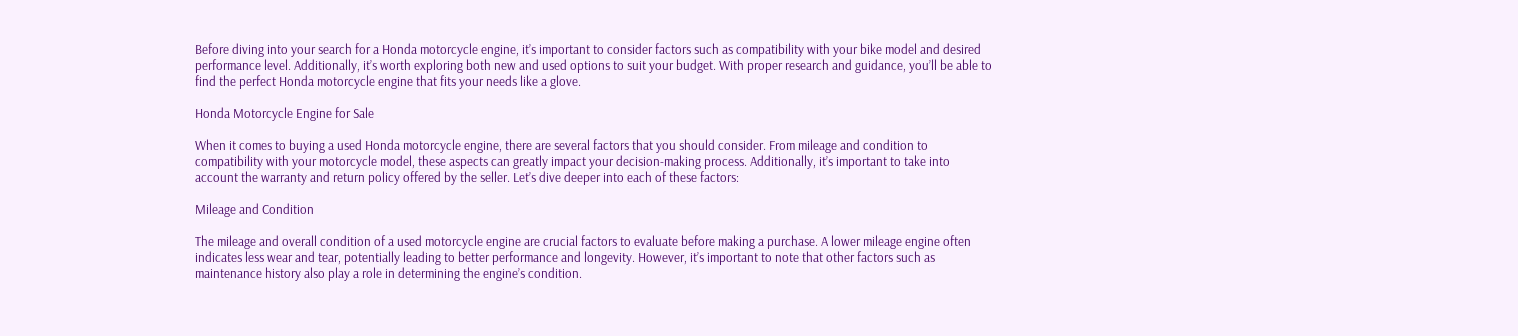Before diving into your search for a Honda motorcycle engine, it’s important to consider factors such as compatibility with your bike model and desired performance level. Additionally, it’s worth exploring both new and used options to suit your budget. With proper research and guidance, you’ll be able to find the perfect Honda motorcycle engine that fits your needs like a glove.

Honda Motorcycle Engine for Sale

When it comes to buying a used Honda motorcycle engine, there are several factors that you should consider. From mileage and condition to compatibility with your motorcycle model, these aspects can greatly impact your decision-making process. Additionally, it’s important to take into account the warranty and return policy offered by the seller. Let’s dive deeper into each of these factors:

Mileage and Condition

The mileage and overall condition of a used motorcycle engine are crucial factors to evaluate before making a purchase. A lower mileage engine often indicates less wear and tear, potentially leading to better performance and longevity. However, it’s important to note that other factors such as maintenance history also play a role in determining the engine’s condition.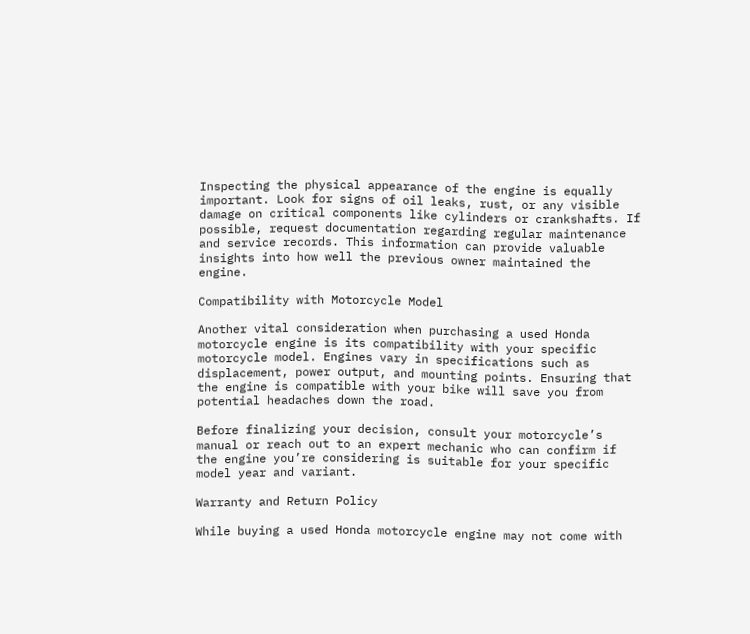Inspecting the physical appearance of the engine is equally important. Look for signs of oil leaks, rust, or any visible damage on critical components like cylinders or crankshafts. If possible, request documentation regarding regular maintenance and service records. This information can provide valuable insights into how well the previous owner maintained the engine.

Compatibility with Motorcycle Model

Another vital consideration when purchasing a used Honda motorcycle engine is its compatibility with your specific motorcycle model. Engines vary in specifications such as displacement, power output, and mounting points. Ensuring that the engine is compatible with your bike will save you from potential headaches down the road.

Before finalizing your decision, consult your motorcycle’s manual or reach out to an expert mechanic who can confirm if the engine you’re considering is suitable for your specific model year and variant.

Warranty and Return Policy

While buying a used Honda motorcycle engine may not come with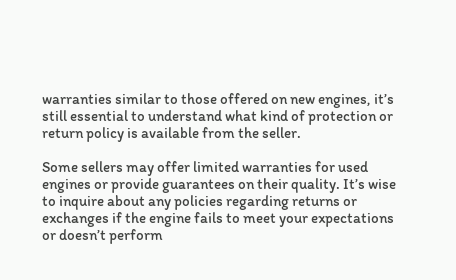warranties similar to those offered on new engines, it’s still essential to understand what kind of protection or return policy is available from the seller.

Some sellers may offer limited warranties for used engines or provide guarantees on their quality. It’s wise to inquire about any policies regarding returns or exchanges if the engine fails to meet your expectations or doesn’t perform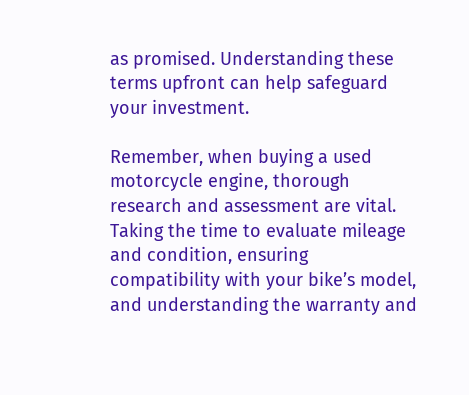as promised. Understanding these terms upfront can help safeguard your investment.

Remember, when buying a used motorcycle engine, thorough research and assessment are vital. Taking the time to evaluate mileage and condition, ensuring compatibility with your bike’s model, and understanding the warranty and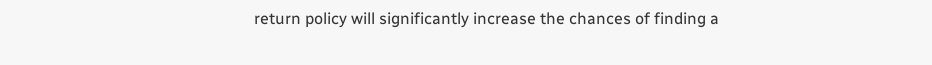return policy will significantly increase the chances of finding a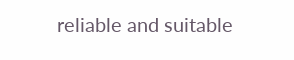reliable and suitable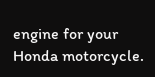engine for your Honda motorcycle.